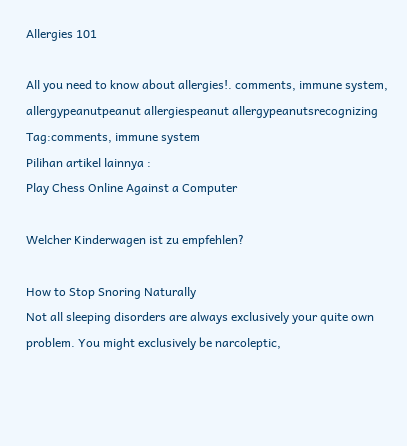Allergies 101

All you need to know about allergies!. comments, immune system, allergypeanutpeanut allergiespeanut allergypeanutsrecognizing
Tag:comments, immune system
Pilihan artikel lainnya :
Play Chess Online Against a Computer

Welcher Kinderwagen ist zu empfehlen?

How to Stop Snoring Naturally
Not all sleeping disorders are always exclusively your quite own problem. You might exclusively be narcoleptic,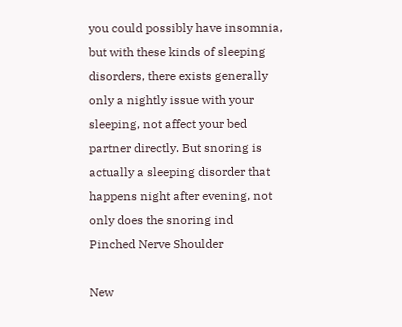you could possibly have insomnia, but with these kinds of sleeping disorders, there exists generally only a nightly issue with your sleeping, not affect your bed partner directly. But snoring is actually a sleeping disorder that happens night after evening, not only does the snoring ind
Pinched Nerve Shoulder

New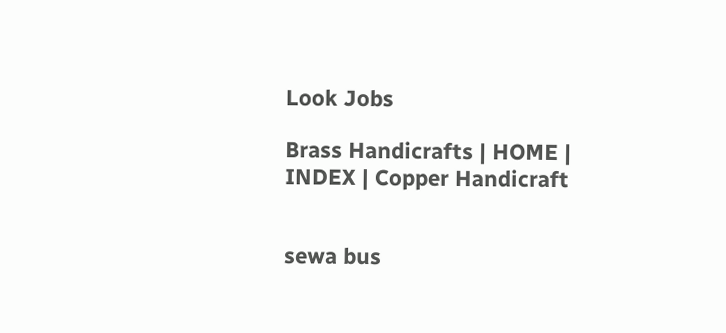Look Jobs

Brass Handicrafts | HOME | INDEX | Copper Handicraft


sewa bus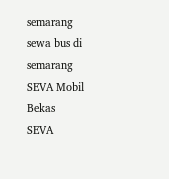semarang
sewa bus di semarang
SEVA Mobil Bekas
SEVA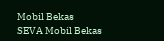Mobil Bekas
SEVA Mobil Bekas